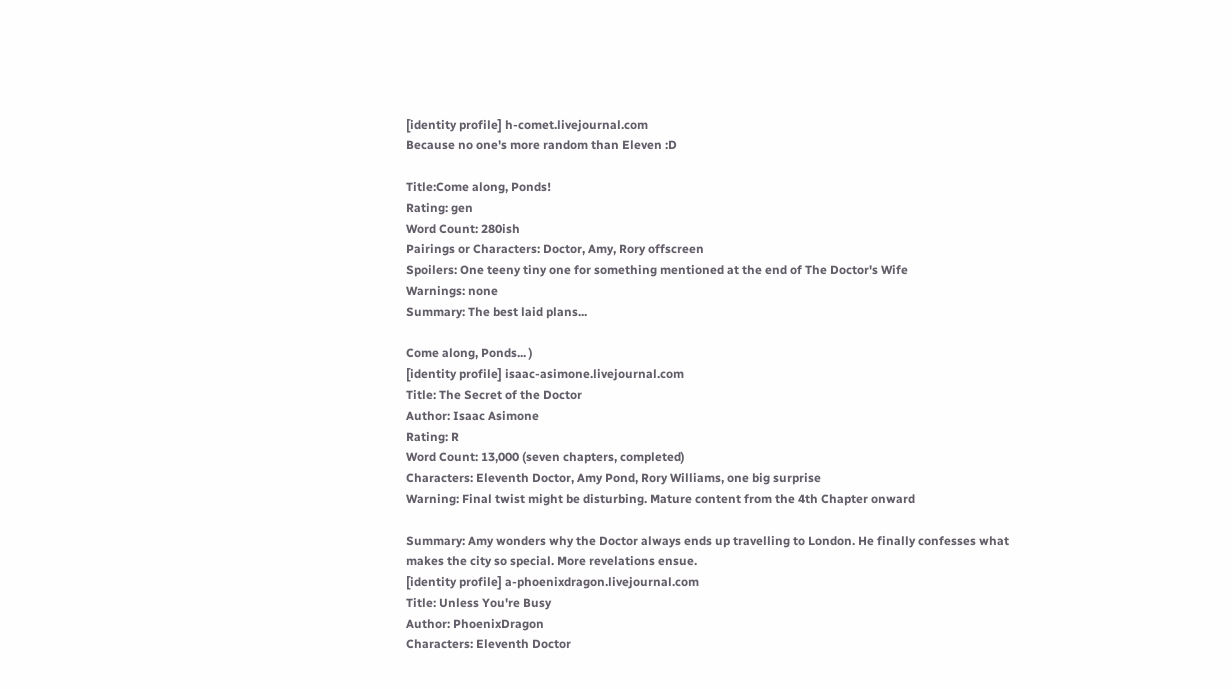[identity profile] h-comet.livejournal.com
Because no one's more random than Eleven :D

Title:Come along, Ponds!
Rating: gen
Word Count: 280ish
Pairings or Characters: Doctor, Amy, Rory offscreen
Spoilers: One teeny tiny one for something mentioned at the end of The Doctor's Wife
Warnings: none
Summary: The best laid plans...

Come along, Ponds... )
[identity profile] isaac-asimone.livejournal.com
Title: The Secret of the Doctor
Author: Isaac Asimone
Rating: R
Word Count: 13,000 (seven chapters, completed)
Characters: Eleventh Doctor, Amy Pond, Rory Williams, one big surprise
Warning: Final twist might be disturbing. Mature content from the 4th Chapter onward

Summary: Amy wonders why the Doctor always ends up travelling to London. He finally confesses what makes the city so special. More revelations ensue.
[identity profile] a-phoenixdragon.livejournal.com
Title: Unless You're Busy
Author: PhoenixDragon
Characters: Eleventh Doctor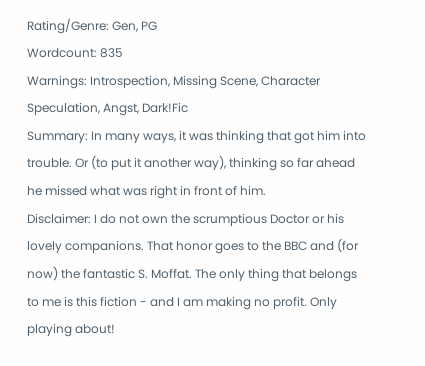Rating/Genre: Gen, PG
Wordcount: 835
Warnings: Introspection, Missing Scene, Character Speculation, Angst, Dark!Fic
Summary: In many ways, it was thinking that got him into trouble. Or (to put it another way), thinking so far ahead he missed what was right in front of him.
Disclaimer: I do not own the scrumptious Doctor or his lovely companions. That honor goes to the BBC and (for now) the fantastic S. Moffat. The only thing that belongs to me is this fiction - and I am making no profit. Only playing about!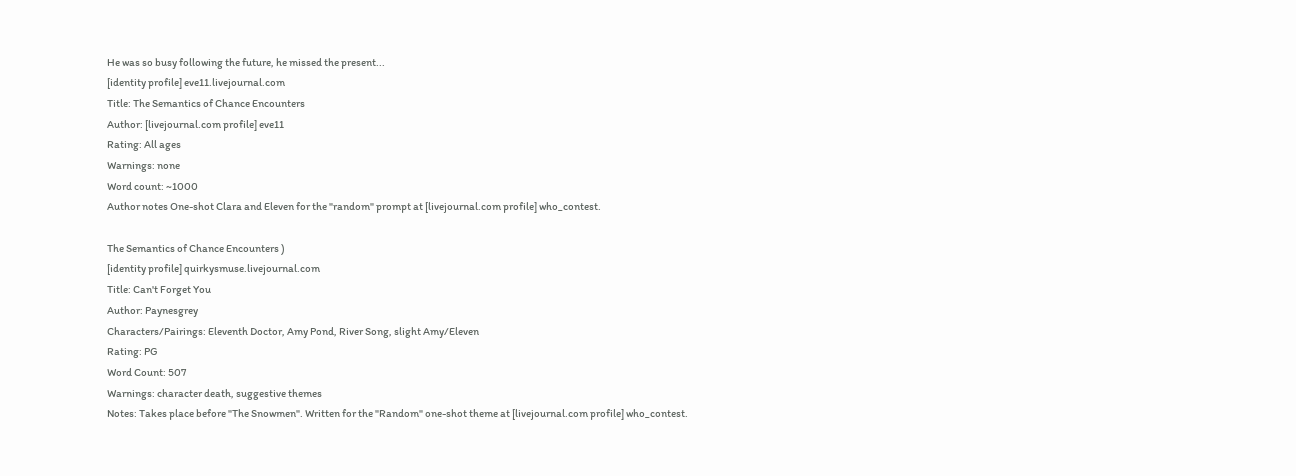He was so busy following the future, he missed the present...
[identity profile] eve11.livejournal.com
Title: The Semantics of Chance Encounters
Author: [livejournal.com profile] eve11
Rating: All ages
Warnings: none
Word count: ~1000
Author notes One-shot Clara and Eleven for the "random" prompt at [livejournal.com profile] who_contest.

The Semantics of Chance Encounters )
[identity profile] quirkysmuse.livejournal.com
Title: Can't Forget You
Author: Paynesgrey
Characters/Pairings: Eleventh Doctor, Amy Pond, River Song, slight Amy/Eleven
Rating: PG
Word Count: 507
Warnings: character death, suggestive themes
Notes: Takes place before "The Snowmen". Written for the "Random" one-shot theme at [livejournal.com profile] who_contest.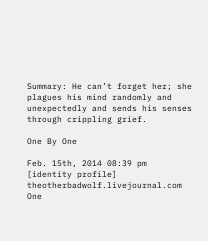Summary: He can’t forget her; she plagues his mind randomly and unexpectedly and sends his senses through crippling grief.

One By One

Feb. 15th, 2014 08:39 pm
[identity profile] theotherbadwolf.livejournal.com
One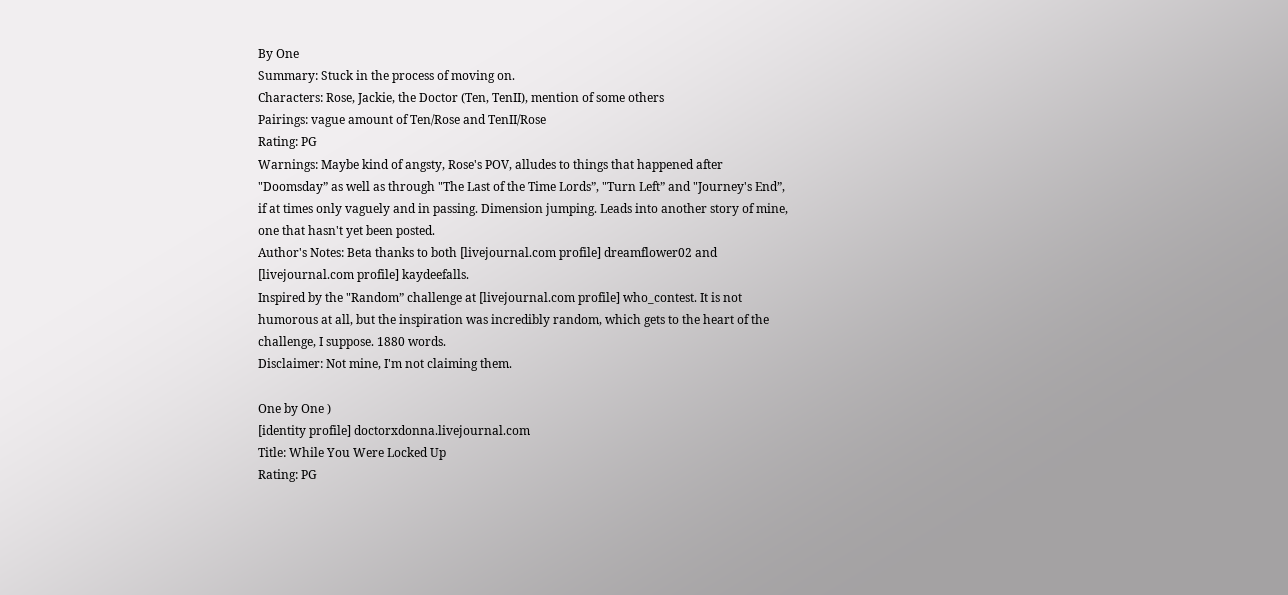By One
Summary: Stuck in the process of moving on.
Characters: Rose, Jackie, the Doctor (Ten, TenII), mention of some others
Pairings: vague amount of Ten/Rose and TenII/Rose
Rating: PG
Warnings: Maybe kind of angsty, Rose's POV, alludes to things that happened after "Doomsday” as well as through "The Last of the Time Lords”, "Turn Left” and "Journey's End”, if at times only vaguely and in passing. Dimension jumping. Leads into another story of mine, one that hasn't yet been posted.
Author's Notes: Beta thanks to both [livejournal.com profile] dreamflower02 and [livejournal.com profile] kaydeefalls.
Inspired by the "Random” challenge at [livejournal.com profile] who_contest. It is not humorous at all, but the inspiration was incredibly random, which gets to the heart of the challenge, I suppose. 1880 words.
Disclaimer: Not mine, I'm not claiming them.

One by One )
[identity profile] doctorxdonna.livejournal.com
Title: While You Were Locked Up
Rating: PG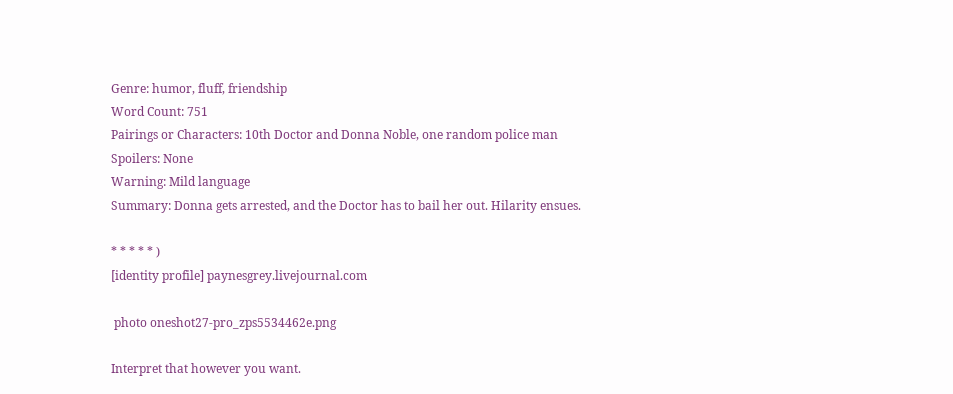Genre: humor, fluff, friendship
Word Count: 751
Pairings or Characters: 10th Doctor and Donna Noble, one random police man
Spoilers: None
Warning: Mild language
Summary: Donna gets arrested, and the Doctor has to bail her out. Hilarity ensues.

* * * * * )
[identity profile] paynesgrey.livejournal.com

 photo oneshot27-pro_zps5534462e.png

Interpret that however you want.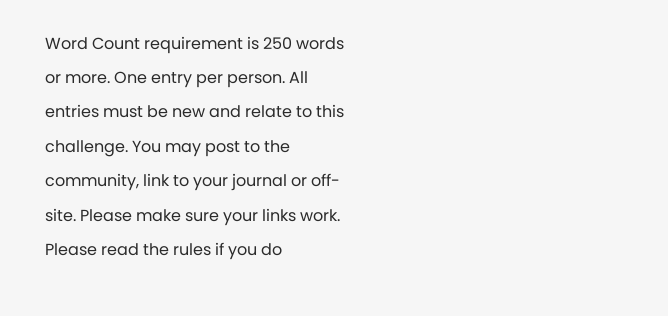Word Count requirement is 250 words or more. One entry per person. All entries must be new and relate to this challenge. You may post to the community, link to your journal or off-site. Please make sure your links work. Please read the rules if you do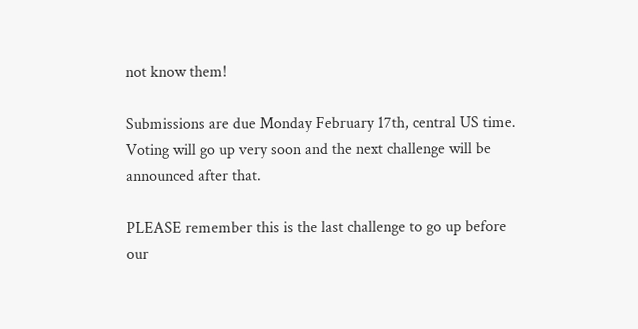not know them!

Submissions are due Monday February 17th, central US time. Voting will go up very soon and the next challenge will be announced after that.

PLEASE remember this is the last challenge to go up before our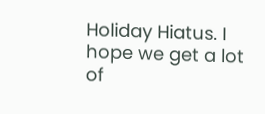Holiday Hiatus. I hope we get a lot of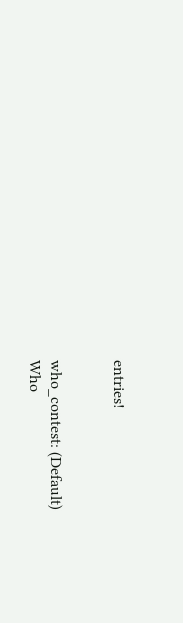entries!


who_contest: (Default)
Who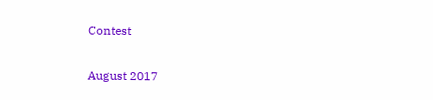Contest

August 2017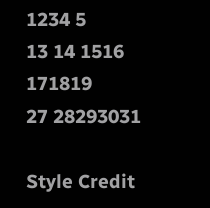1234 5
13 14 1516 171819
27 28293031

Style Credit